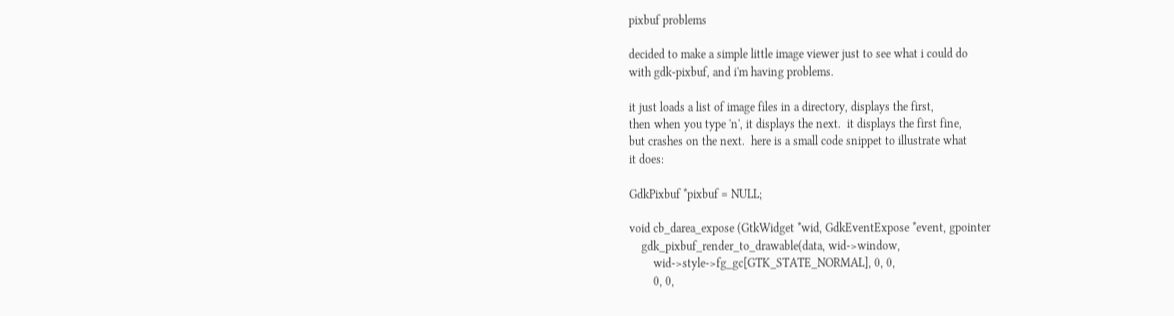pixbuf problems

decided to make a simple little image viewer just to see what i could do
with gdk-pixbuf, and i'm having problems.

it just loads a list of image files in a directory, displays the first,
then when you type 'n', it displays the next.  it displays the first fine,
but crashes on the next.  here is a small code snippet to illustrate what
it does:

GdkPixbuf *pixbuf = NULL;

void cb_darea_expose (GtkWidget *wid, GdkEventExpose *event, gpointer
    gdk_pixbuf_render_to_drawable(data, wid->window,
        wid->style->fg_gc[GTK_STATE_NORMAL], 0, 0,
        0, 0,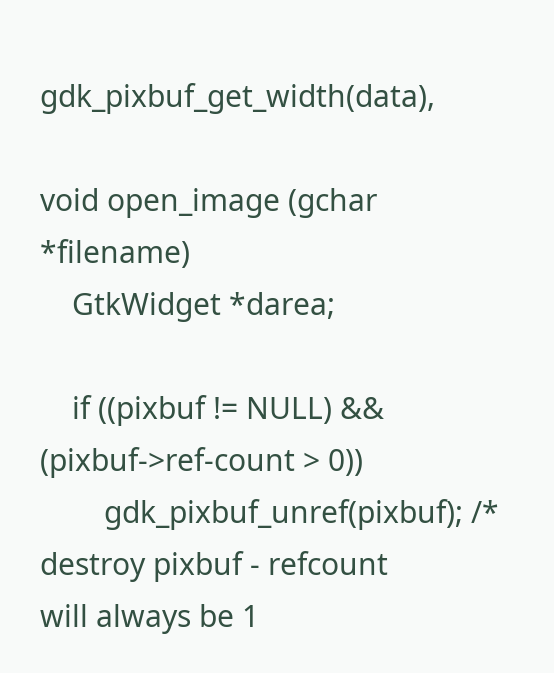gdk_pixbuf_get_width(data),

void open_image (gchar *filename)
    GtkWidget *darea;

    if ((pixbuf != NULL) && (pixbuf->ref-count > 0))
        gdk_pixbuf_unref(pixbuf); /* destroy pixbuf - refcount
will always be 1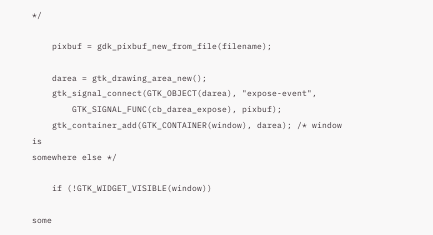*/

    pixbuf = gdk_pixbuf_new_from_file(filename);

    darea = gtk_drawing_area_new();
    gtk_signal_connect(GTK_OBJECT(darea), "expose-event",
        GTK_SIGNAL_FUNC(cb_darea_expose), pixbuf);
    gtk_container_add(GTK_CONTAINER(window), darea); /* window is
somewhere else */

    if (!GTK_WIDGET_VISIBLE(window))

some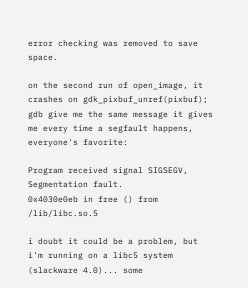error checking was removed to save space.

on the second run of open_image, it crashes on gdk_pixbuf_unref(pixbuf);
gdb give me the same message it gives me every time a segfault happens,
everyone's favorite:

Program received signal SIGSEGV, Segmentation fault.
0x4030e0eb in free () from /lib/libc.so.5

i doubt it could be a problem, but i'm running on a libc5 system
(slackware 4.0)... some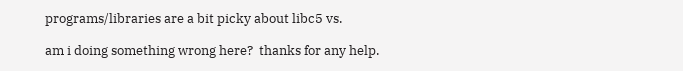programs/libraries are a bit picky about libc5 vs.

am i doing something wrong here?  thanks for any help.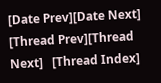[Date Prev][Date Next]   [Thread Prev][Thread Next]   [Thread Index]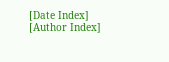[Date Index] [Author Index]